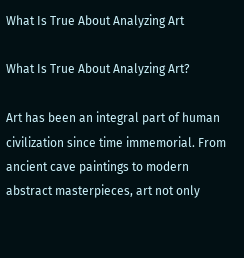What Is True About Analyzing Art

What Is True About Analyzing Art?

Art has been an integral part of human civilization since time immemorial. From ancient cave paintings to modern abstract masterpieces, art not only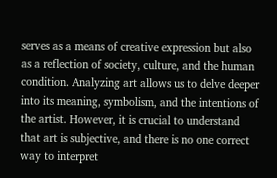serves as a means of creative expression but also as a reflection of society, culture, and the human condition. Analyzing art allows us to delve deeper into its meaning, symbolism, and the intentions of the artist. However, it is crucial to understand that art is subjective, and there is no one correct way to interpret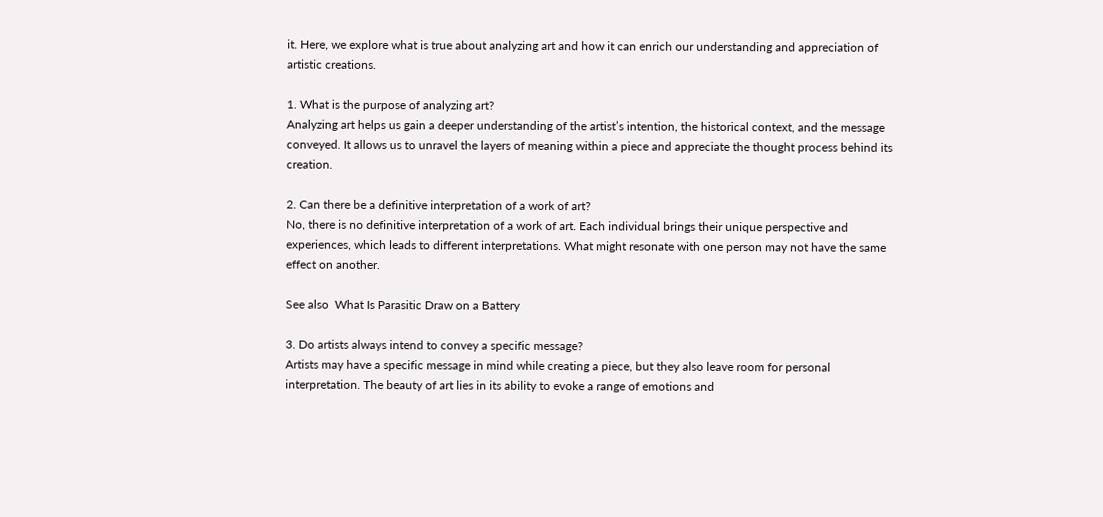it. Here, we explore what is true about analyzing art and how it can enrich our understanding and appreciation of artistic creations.

1. What is the purpose of analyzing art?
Analyzing art helps us gain a deeper understanding of the artist’s intention, the historical context, and the message conveyed. It allows us to unravel the layers of meaning within a piece and appreciate the thought process behind its creation.

2. Can there be a definitive interpretation of a work of art?
No, there is no definitive interpretation of a work of art. Each individual brings their unique perspective and experiences, which leads to different interpretations. What might resonate with one person may not have the same effect on another.

See also  What Is Parasitic Draw on a Battery

3. Do artists always intend to convey a specific message?
Artists may have a specific message in mind while creating a piece, but they also leave room for personal interpretation. The beauty of art lies in its ability to evoke a range of emotions and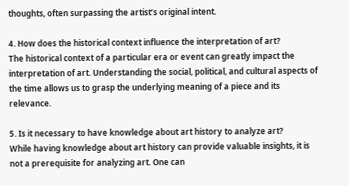thoughts, often surpassing the artist’s original intent.

4. How does the historical context influence the interpretation of art?
The historical context of a particular era or event can greatly impact the interpretation of art. Understanding the social, political, and cultural aspects of the time allows us to grasp the underlying meaning of a piece and its relevance.

5. Is it necessary to have knowledge about art history to analyze art?
While having knowledge about art history can provide valuable insights, it is not a prerequisite for analyzing art. One can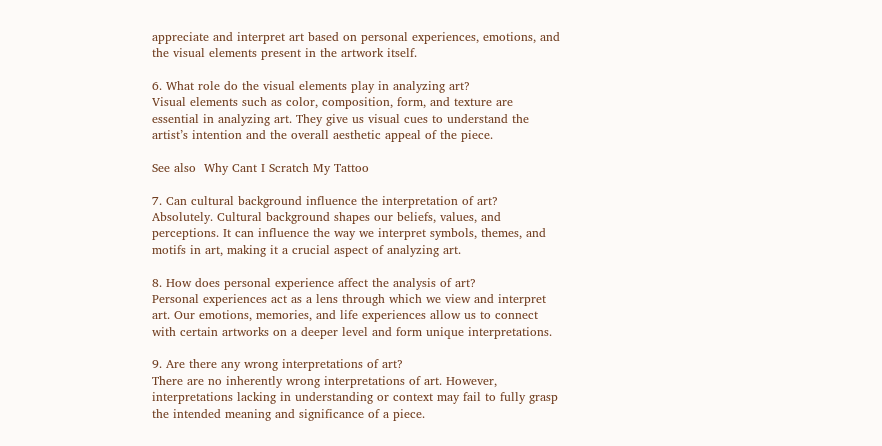appreciate and interpret art based on personal experiences, emotions, and the visual elements present in the artwork itself.

6. What role do the visual elements play in analyzing art?
Visual elements such as color, composition, form, and texture are essential in analyzing art. They give us visual cues to understand the artist’s intention and the overall aesthetic appeal of the piece.

See also  Why Cant I Scratch My Tattoo

7. Can cultural background influence the interpretation of art?
Absolutely. Cultural background shapes our beliefs, values, and perceptions. It can influence the way we interpret symbols, themes, and motifs in art, making it a crucial aspect of analyzing art.

8. How does personal experience affect the analysis of art?
Personal experiences act as a lens through which we view and interpret art. Our emotions, memories, and life experiences allow us to connect with certain artworks on a deeper level and form unique interpretations.

9. Are there any wrong interpretations of art?
There are no inherently wrong interpretations of art. However, interpretations lacking in understanding or context may fail to fully grasp the intended meaning and significance of a piece.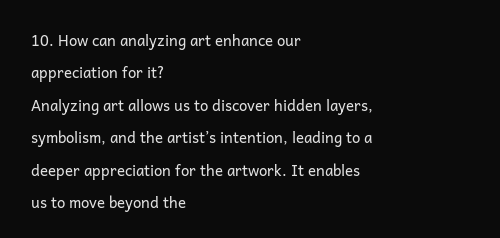10. How can analyzing art enhance our appreciation for it?
Analyzing art allows us to discover hidden layers, symbolism, and the artist’s intention, leading to a deeper appreciation for the artwork. It enables us to move beyond the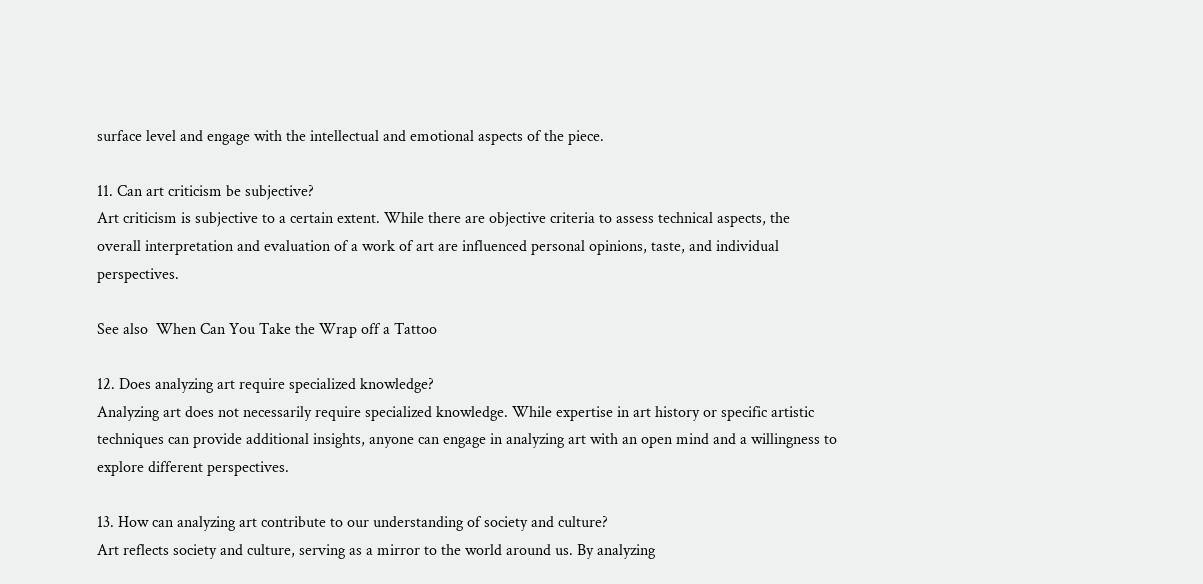surface level and engage with the intellectual and emotional aspects of the piece.

11. Can art criticism be subjective?
Art criticism is subjective to a certain extent. While there are objective criteria to assess technical aspects, the overall interpretation and evaluation of a work of art are influenced personal opinions, taste, and individual perspectives.

See also  When Can You Take the Wrap off a Tattoo

12. Does analyzing art require specialized knowledge?
Analyzing art does not necessarily require specialized knowledge. While expertise in art history or specific artistic techniques can provide additional insights, anyone can engage in analyzing art with an open mind and a willingness to explore different perspectives.

13. How can analyzing art contribute to our understanding of society and culture?
Art reflects society and culture, serving as a mirror to the world around us. By analyzing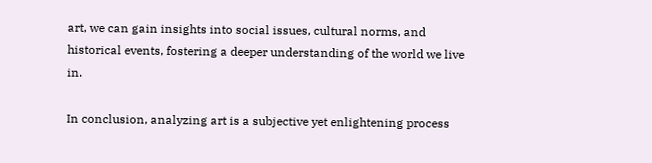art, we can gain insights into social issues, cultural norms, and historical events, fostering a deeper understanding of the world we live in.

In conclusion, analyzing art is a subjective yet enlightening process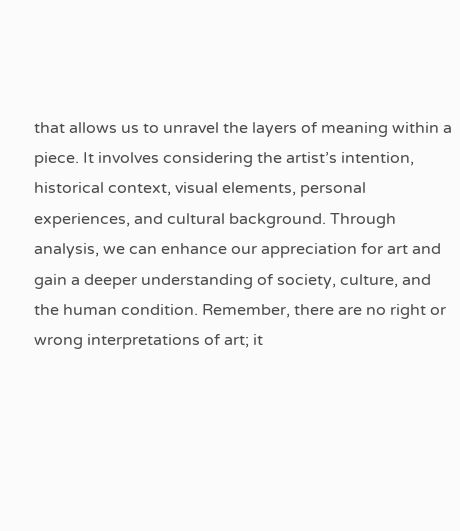that allows us to unravel the layers of meaning within a piece. It involves considering the artist’s intention, historical context, visual elements, personal experiences, and cultural background. Through analysis, we can enhance our appreciation for art and gain a deeper understanding of society, culture, and the human condition. Remember, there are no right or wrong interpretations of art; it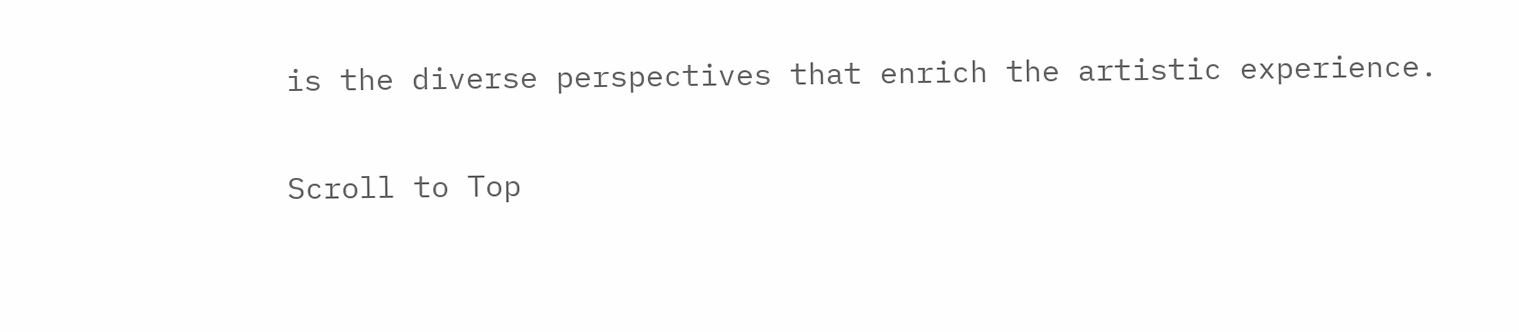is the diverse perspectives that enrich the artistic experience.

Scroll to Top